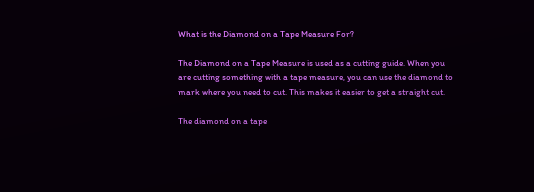What is the Diamond on a Tape Measure For?

The Diamond on a Tape Measure is used as a cutting guide. When you are cutting something with a tape measure, you can use the diamond to mark where you need to cut. This makes it easier to get a straight cut.

The diamond on a tape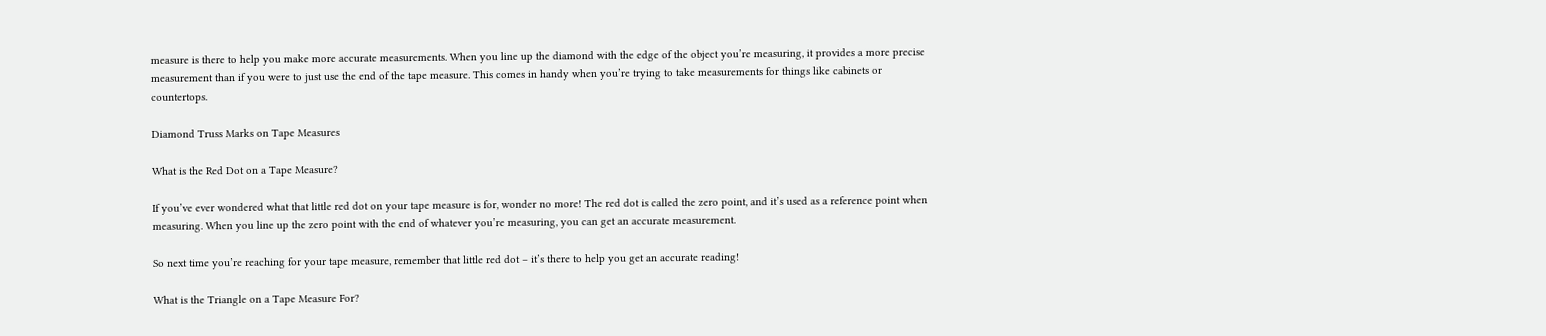measure is there to help you make more accurate measurements. When you line up the diamond with the edge of the object you’re measuring, it provides a more precise measurement than if you were to just use the end of the tape measure. This comes in handy when you’re trying to take measurements for things like cabinets or countertops.

Diamond Truss Marks on Tape Measures

What is the Red Dot on a Tape Measure?

If you’ve ever wondered what that little red dot on your tape measure is for, wonder no more! The red dot is called the zero point, and it’s used as a reference point when measuring. When you line up the zero point with the end of whatever you’re measuring, you can get an accurate measurement.

So next time you’re reaching for your tape measure, remember that little red dot – it’s there to help you get an accurate reading!

What is the Triangle on a Tape Measure For?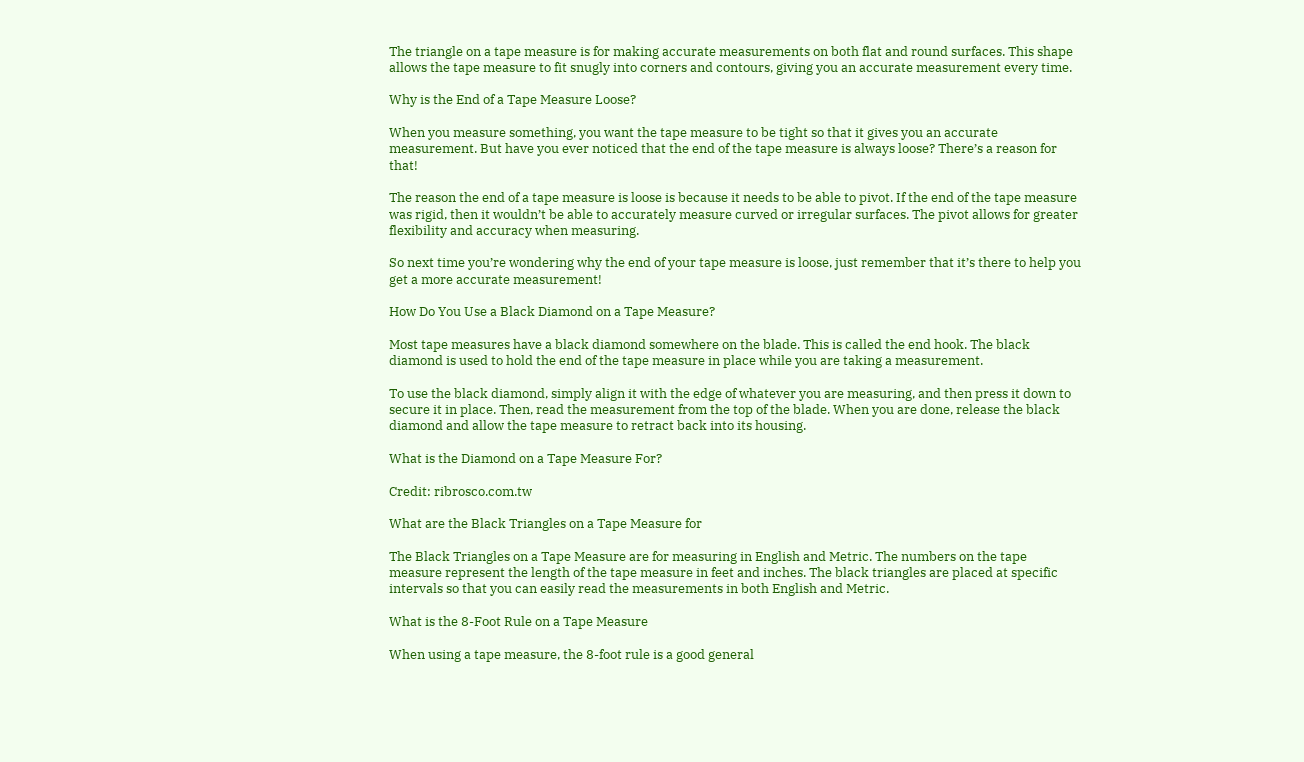The triangle on a tape measure is for making accurate measurements on both flat and round surfaces. This shape allows the tape measure to fit snugly into corners and contours, giving you an accurate measurement every time.

Why is the End of a Tape Measure Loose?

When you measure something, you want the tape measure to be tight so that it gives you an accurate measurement. But have you ever noticed that the end of the tape measure is always loose? There’s a reason for that!

The reason the end of a tape measure is loose is because it needs to be able to pivot. If the end of the tape measure was rigid, then it wouldn’t be able to accurately measure curved or irregular surfaces. The pivot allows for greater flexibility and accuracy when measuring.

So next time you’re wondering why the end of your tape measure is loose, just remember that it’s there to help you get a more accurate measurement!

How Do You Use a Black Diamond on a Tape Measure?

Most tape measures have a black diamond somewhere on the blade. This is called the end hook. The black diamond is used to hold the end of the tape measure in place while you are taking a measurement.

To use the black diamond, simply align it with the edge of whatever you are measuring, and then press it down to secure it in place. Then, read the measurement from the top of the blade. When you are done, release the black diamond and allow the tape measure to retract back into its housing.

What is the Diamond on a Tape Measure For?

Credit: ribrosco.com.tw

What are the Black Triangles on a Tape Measure for

The Black Triangles on a Tape Measure are for measuring in English and Metric. The numbers on the tape measure represent the length of the tape measure in feet and inches. The black triangles are placed at specific intervals so that you can easily read the measurements in both English and Metric.

What is the 8-Foot Rule on a Tape Measure

When using a tape measure, the 8-foot rule is a good general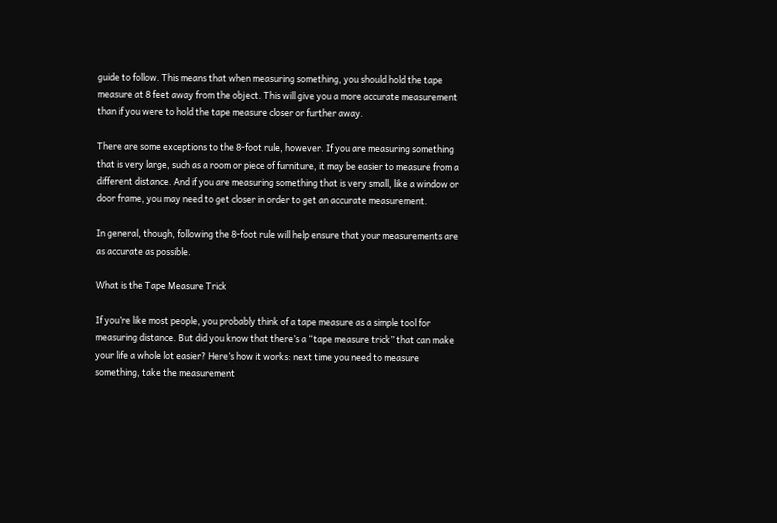guide to follow. This means that when measuring something, you should hold the tape measure at 8 feet away from the object. This will give you a more accurate measurement than if you were to hold the tape measure closer or further away.

There are some exceptions to the 8-foot rule, however. If you are measuring something that is very large, such as a room or piece of furniture, it may be easier to measure from a different distance. And if you are measuring something that is very small, like a window or door frame, you may need to get closer in order to get an accurate measurement.

In general, though, following the 8-foot rule will help ensure that your measurements are as accurate as possible.

What is the Tape Measure Trick

If you’re like most people, you probably think of a tape measure as a simple tool for measuring distance. But did you know that there’s a “tape measure trick” that can make your life a whole lot easier? Here’s how it works: next time you need to measure something, take the measurement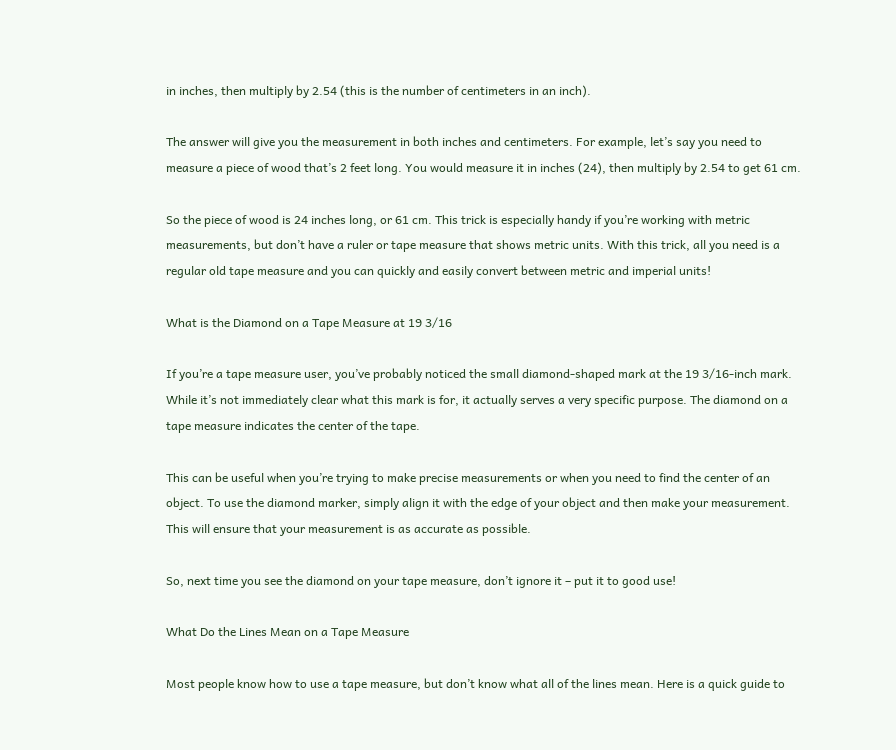in inches, then multiply by 2.54 (this is the number of centimeters in an inch).

The answer will give you the measurement in both inches and centimeters. For example, let’s say you need to measure a piece of wood that’s 2 feet long. You would measure it in inches (24), then multiply by 2.54 to get 61 cm.

So the piece of wood is 24 inches long, or 61 cm. This trick is especially handy if you’re working with metric measurements, but don’t have a ruler or tape measure that shows metric units. With this trick, all you need is a regular old tape measure and you can quickly and easily convert between metric and imperial units!

What is the Diamond on a Tape Measure at 19 3/16

If you’re a tape measure user, you’ve probably noticed the small diamond-shaped mark at the 19 3/16-inch mark. While it’s not immediately clear what this mark is for, it actually serves a very specific purpose. The diamond on a tape measure indicates the center of the tape.

This can be useful when you’re trying to make precise measurements or when you need to find the center of an object. To use the diamond marker, simply align it with the edge of your object and then make your measurement. This will ensure that your measurement is as accurate as possible.

So, next time you see the diamond on your tape measure, don’t ignore it – put it to good use!

What Do the Lines Mean on a Tape Measure

Most people know how to use a tape measure, but don’t know what all of the lines mean. Here is a quick guide to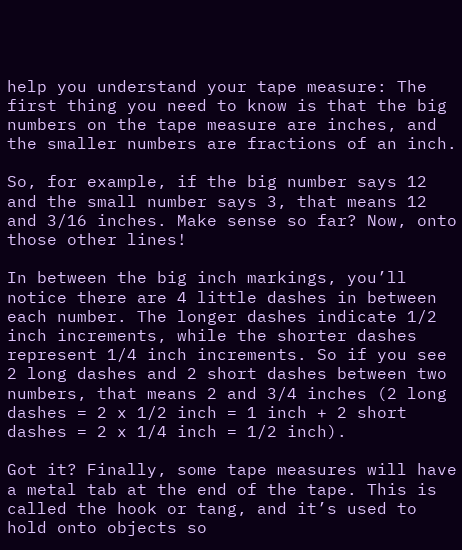help you understand your tape measure: The first thing you need to know is that the big numbers on the tape measure are inches, and the smaller numbers are fractions of an inch.

So, for example, if the big number says 12 and the small number says 3, that means 12 and 3/16 inches. Make sense so far? Now, onto those other lines!

In between the big inch markings, you’ll notice there are 4 little dashes in between each number. The longer dashes indicate 1/2 inch increments, while the shorter dashes represent 1/4 inch increments. So if you see 2 long dashes and 2 short dashes between two numbers, that means 2 and 3/4 inches (2 long dashes = 2 x 1/2 inch = 1 inch + 2 short dashes = 2 x 1/4 inch = 1/2 inch).

Got it? Finally, some tape measures will have a metal tab at the end of the tape. This is called the hook or tang, and it’s used to hold onto objects so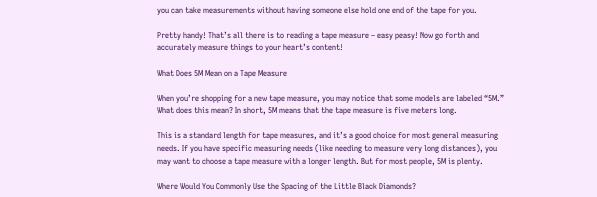you can take measurements without having someone else hold one end of the tape for you.

Pretty handy! That’s all there is to reading a tape measure – easy peasy! Now go forth and accurately measure things to your heart’s content!

What Does 5M Mean on a Tape Measure

When you’re shopping for a new tape measure, you may notice that some models are labeled “5M.” What does this mean? In short, 5M means that the tape measure is five meters long.

This is a standard length for tape measures, and it’s a good choice for most general measuring needs. If you have specific measuring needs (like needing to measure very long distances), you may want to choose a tape measure with a longer length. But for most people, 5M is plenty.

Where Would You Commonly Use the Spacing of the Little Black Diamonds?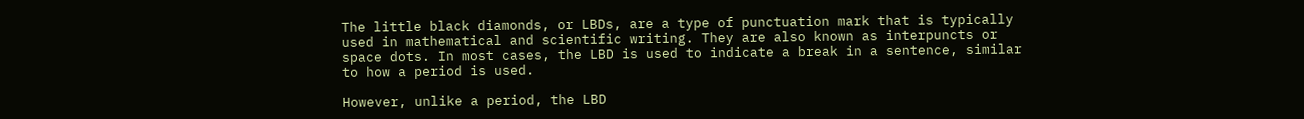The little black diamonds, or LBDs, are a type of punctuation mark that is typically used in mathematical and scientific writing. They are also known as interpuncts or space dots. In most cases, the LBD is used to indicate a break in a sentence, similar to how a period is used.

However, unlike a period, the LBD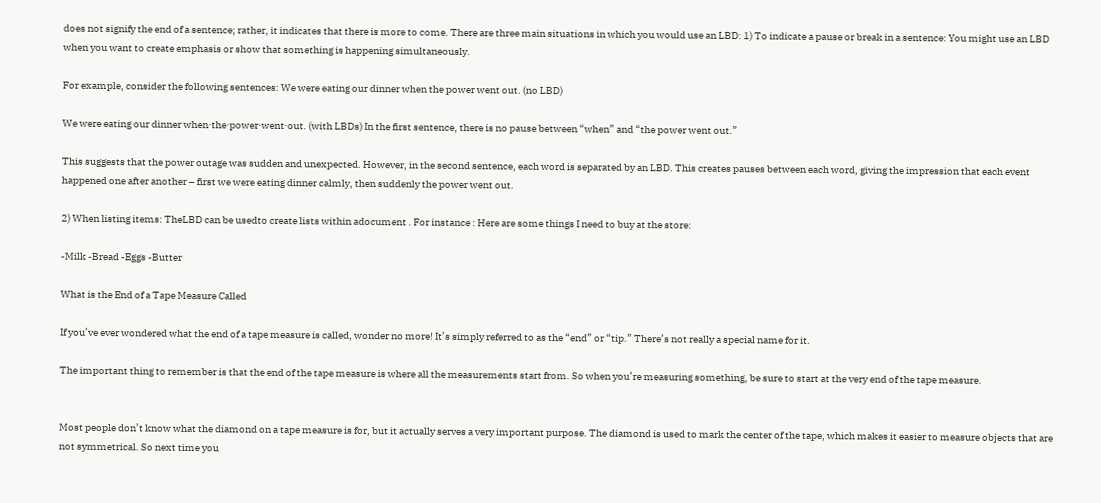does not signify the end of a sentence; rather, it indicates that there is more to come. There are three main situations in which you would use an LBD: 1) To indicate a pause or break in a sentence: You might use an LBD when you want to create emphasis or show that something is happening simultaneously.

For example, consider the following sentences: We were eating our dinner when the power went out. (no LBD)

We were eating our dinner when·the·power·went·out. (with LBDs) In the first sentence, there is no pause between “when” and “the power went out.”

This suggests that the power outage was sudden and unexpected. However, in the second sentence, each word is separated by an LBD. This creates pauses between each word, giving the impression that each event happened one after another – first we were eating dinner calmly, then suddenly the power went out.

2) When listing items: TheLBD can be usedto create lists within adocument . For instance : Here are some things I need to buy at the store:

-Milk -Bread -Eggs -Butter

What is the End of a Tape Measure Called

If you’ve ever wondered what the end of a tape measure is called, wonder no more! It’s simply referred to as the “end” or “tip.” There’s not really a special name for it.

The important thing to remember is that the end of the tape measure is where all the measurements start from. So when you’re measuring something, be sure to start at the very end of the tape measure.


Most people don’t know what the diamond on a tape measure is for, but it actually serves a very important purpose. The diamond is used to mark the center of the tape, which makes it easier to measure objects that are not symmetrical. So next time you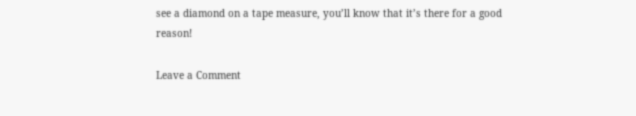see a diamond on a tape measure, you’ll know that it’s there for a good reason!

Leave a Comment